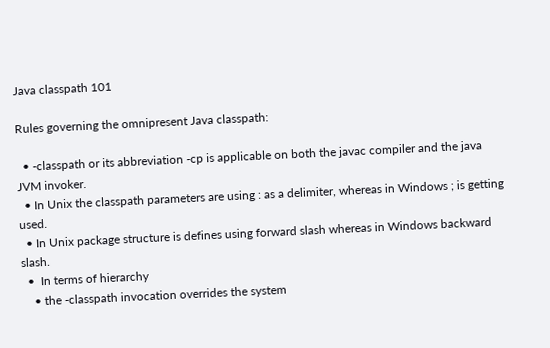Java classpath 101

Rules governing the omnipresent Java classpath:

  • -classpath or its abbreviation -cp is applicable on both the javac compiler and the java JVM invoker.
  • In Unix the classpath parameters are using : as a delimiter, whereas in Windows ; is getting used.
  • In Unix package structure is defines using forward slash whereas in Windows backward slash.
  •  In terms of hierarchy
    • the -classpath invocation overrides the system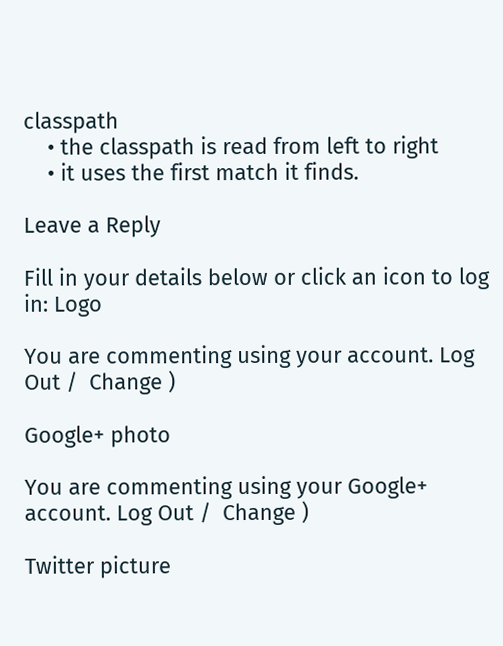classpath
    • the classpath is read from left to right
    • it uses the first match it finds.

Leave a Reply

Fill in your details below or click an icon to log in: Logo

You are commenting using your account. Log Out /  Change )

Google+ photo

You are commenting using your Google+ account. Log Out /  Change )

Twitter picture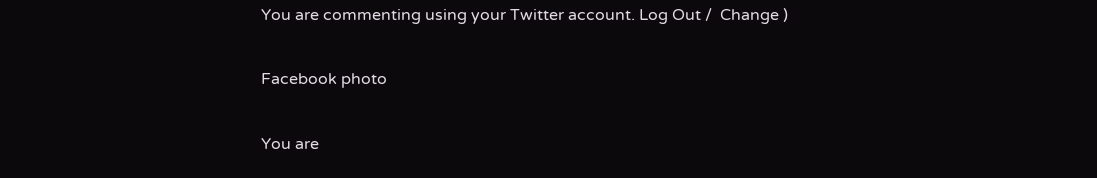You are commenting using your Twitter account. Log Out /  Change )

Facebook photo

You are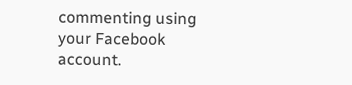commenting using your Facebook account.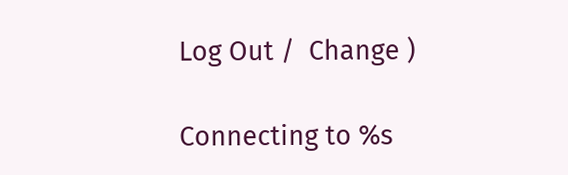Log Out /  Change )

Connecting to %s